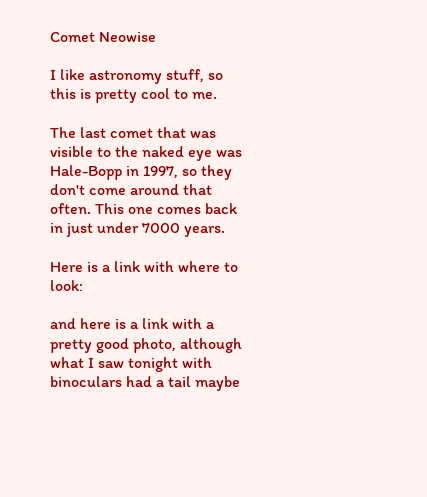Comet Neowise

I like astronomy stuff, so this is pretty cool to me.

The last comet that was visible to the naked eye was Hale-Bopp in 1997, so they don't come around that often. This one comes back in just under 7000 years.

Here is a link with where to look:

and here is a link with a pretty good photo, although what I saw tonight with binoculars had a tail maybe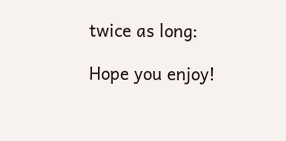twice as long:

Hope you enjoy!